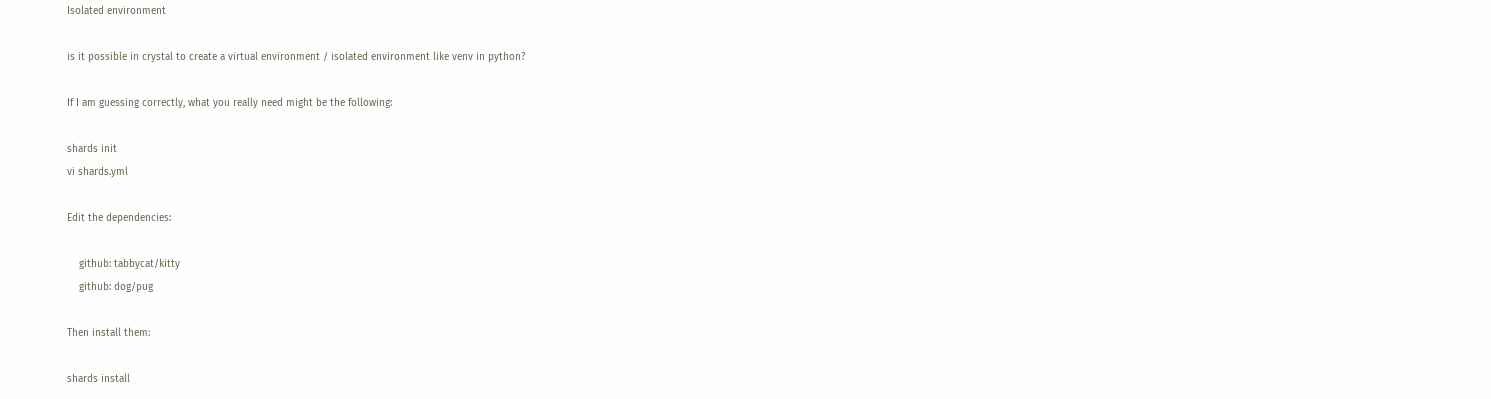Isolated environment

is it possible in crystal to create a virtual environment / isolated environment like venv in python?

If I am guessing correctly, what you really need might be the following:

shards init
vi shards.yml

Edit the dependencies:

    github: tabbycat/kitty
    github: dog/pug

Then install them:

shards install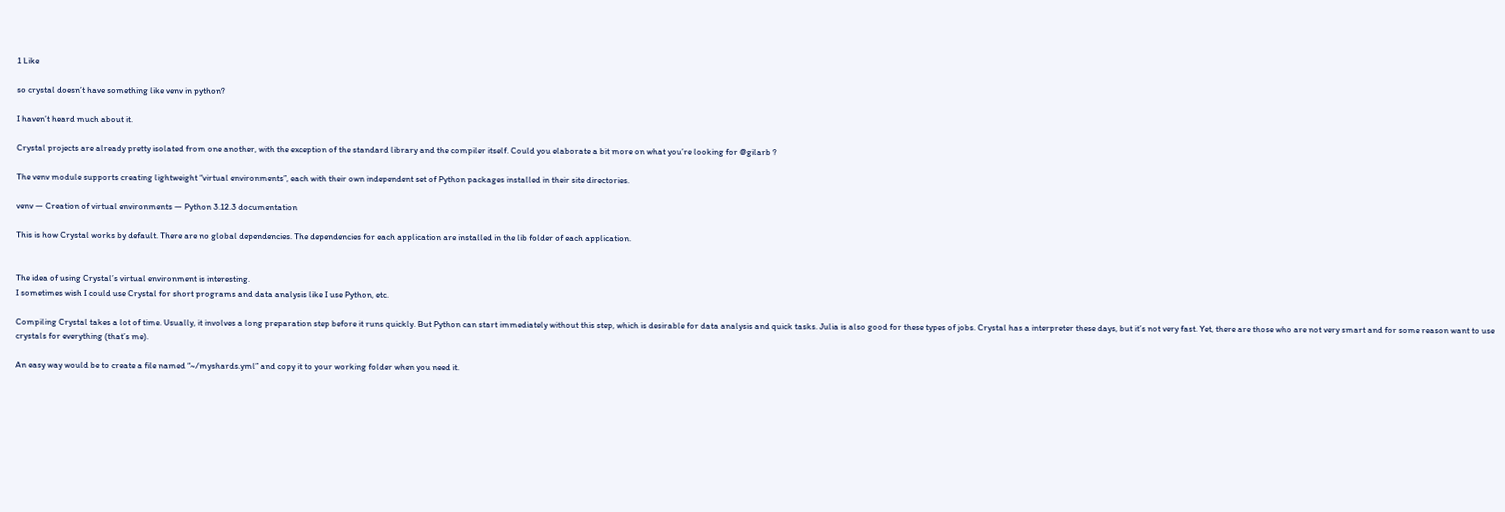1 Like

so crystal doesn’t have something like venv in python?

I haven’t heard much about it.

Crystal projects are already pretty isolated from one another, with the exception of the standard library and the compiler itself. Could you elaborate a bit more on what you’re looking for @gilarb ?

The venv module supports creating lightweight “virtual environments”, each with their own independent set of Python packages installed in their site directories.

venv — Creation of virtual environments — Python 3.12.3 documentation

This is how Crystal works by default. There are no global dependencies. The dependencies for each application are installed in the lib folder of each application.


The idea of using Crystal’s virtual environment is interesting.
I sometimes wish I could use Crystal for short programs and data analysis like I use Python, etc.

Compiling Crystal takes a lot of time. Usually, it involves a long preparation step before it runs quickly. But Python can start immediately without this step, which is desirable for data analysis and quick tasks. Julia is also good for these types of jobs. Crystal has a interpreter these days, but it’s not very fast. Yet, there are those who are not very smart and for some reason want to use crystals for everything (that’s me).

An easy way would be to create a file named “~/myshards.yml” and copy it to your working folder when you need it.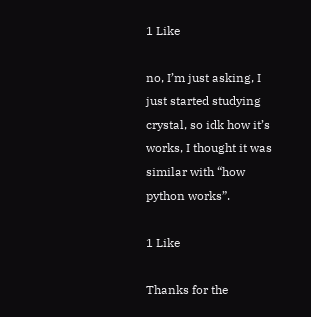1 Like

no, I’m just asking, I just started studying crystal, so idk how it’s works, I thought it was similar with “how python works”.

1 Like

Thanks for the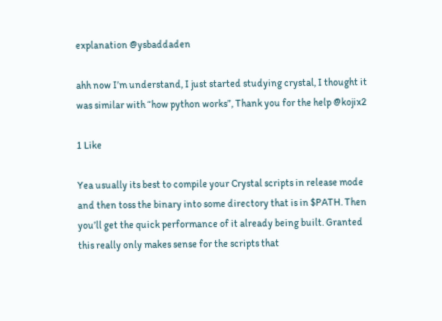explanation @ysbaddaden

ahh now I’m understand, I just started studying crystal, I thought it was similar with “how python works”, Thank you for the help @kojix2

1 Like

Yea usually its best to compile your Crystal scripts in release mode and then toss the binary into some directory that is in $PATH. Then you’ll get the quick performance of it already being built. Granted this really only makes sense for the scripts that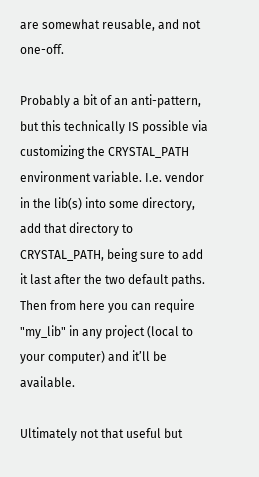are somewhat reusable, and not one-off.

Probably a bit of an anti-pattern, but this technically IS possible via customizing the CRYSTAL_PATH environment variable. I.e. vendor in the lib(s) into some directory, add that directory to CRYSTAL_PATH, being sure to add it last after the two default paths. Then from here you can require "my_lib" in any project (local to your computer) and it’ll be available.

Ultimately not that useful but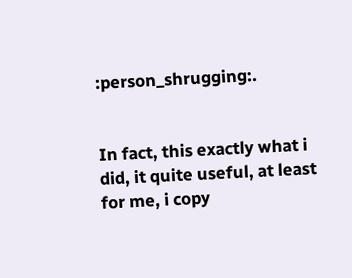:person_shrugging:.


In fact, this exactly what i did, it quite useful, at least for me, i copy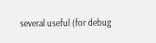several useful (for debug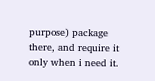purpose) package there, and require it only when i need it.